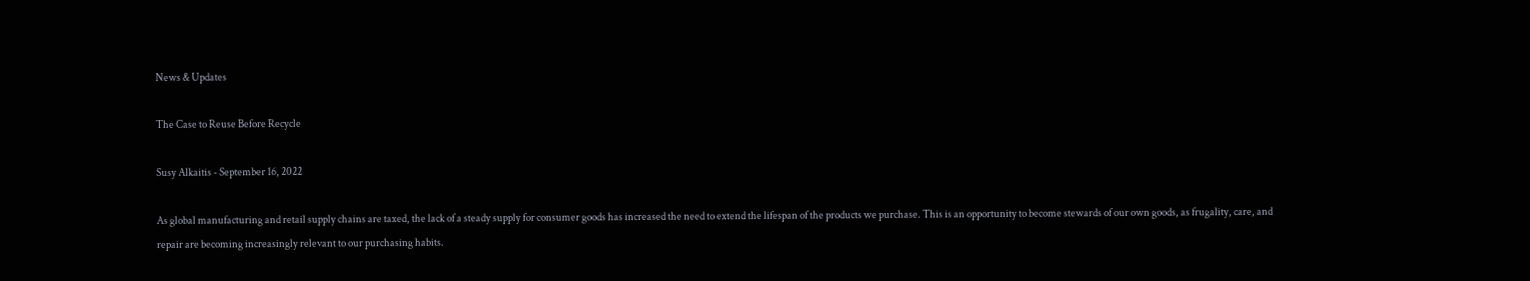News & Updates

The Case to Reuse Before Recycle

Susy Alkaitis - September 16, 2022

As global manufacturing and retail supply chains are taxed, the lack of a steady supply for consumer goods has increased the need to extend the lifespan of the products we purchase. This is an opportunity to become stewards of our own goods, as frugality, care, and repair are becoming increasingly relevant to our purchasing habits.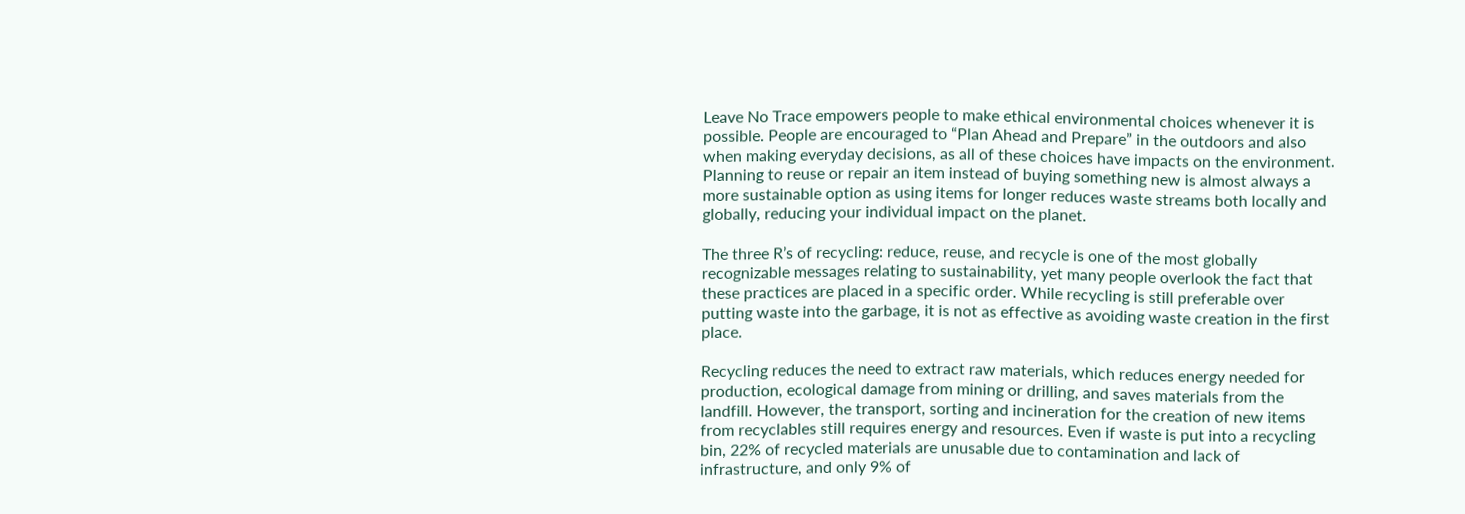Leave No Trace empowers people to make ethical environmental choices whenever it is possible. People are encouraged to “Plan Ahead and Prepare” in the outdoors and also when making everyday decisions, as all of these choices have impacts on the environment. Planning to reuse or repair an item instead of buying something new is almost always a more sustainable option as using items for longer reduces waste streams both locally and globally, reducing your individual impact on the planet.

The three R’s of recycling: reduce, reuse, and recycle is one of the most globally recognizable messages relating to sustainability, yet many people overlook the fact that these practices are placed in a specific order. While recycling is still preferable over putting waste into the garbage, it is not as effective as avoiding waste creation in the first place.

Recycling reduces the need to extract raw materials, which reduces energy needed for production, ecological damage from mining or drilling, and saves materials from the landfill. However, the transport, sorting and incineration for the creation of new items from recyclables still requires energy and resources. Even if waste is put into a recycling bin, 22% of recycled materials are unusable due to contamination and lack of infrastructure, and only 9% of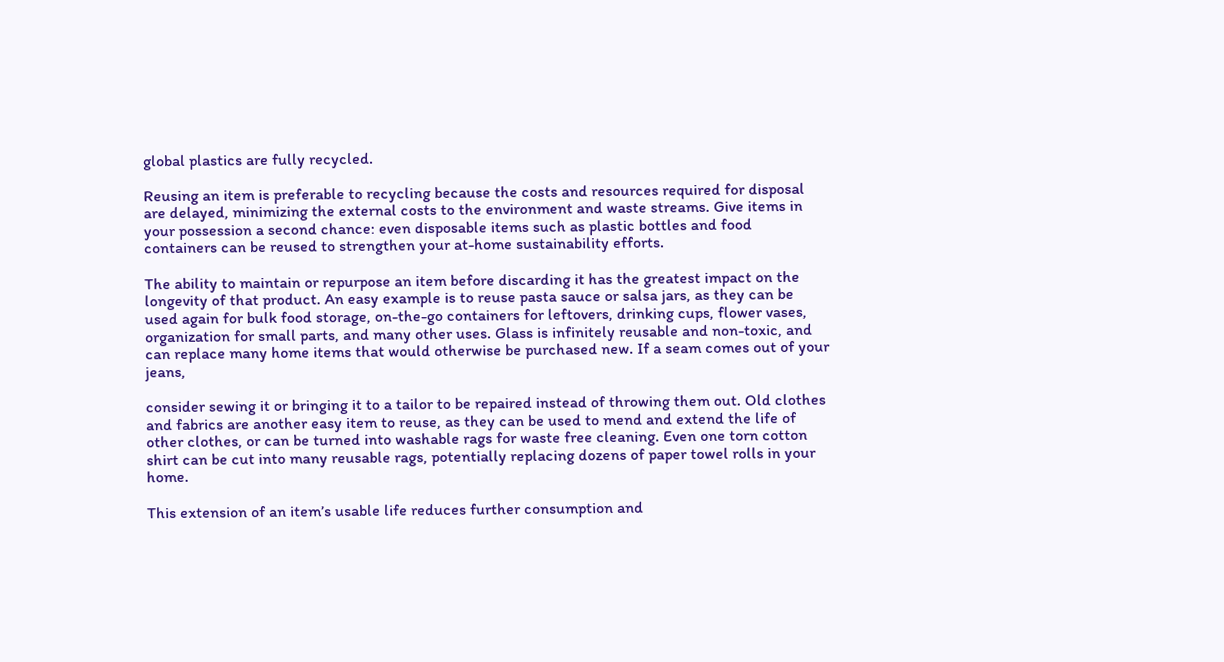global plastics are fully recycled.

Reusing an item is preferable to recycling because the costs and resources required for disposal are delayed, minimizing the external costs to the environment and waste streams. Give items in your possession a second chance: even disposable items such as plastic bottles and food containers can be reused to strengthen your at-home sustainability efforts.

The ability to maintain or repurpose an item before discarding it has the greatest impact on the longevity of that product. An easy example is to reuse pasta sauce or salsa jars, as they can be used again for bulk food storage, on-the-go containers for leftovers, drinking cups, flower vases, organization for small parts, and many other uses. Glass is infinitely reusable and non-toxic, and can replace many home items that would otherwise be purchased new. If a seam comes out of your jeans,

consider sewing it or bringing it to a tailor to be repaired instead of throwing them out. Old clothes and fabrics are another easy item to reuse, as they can be used to mend and extend the life of other clothes, or can be turned into washable rags for waste free cleaning. Even one torn cotton shirt can be cut into many reusable rags, potentially replacing dozens of paper towel rolls in your home.

This extension of an item’s usable life reduces further consumption and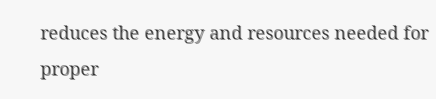reduces the energy and resources needed for proper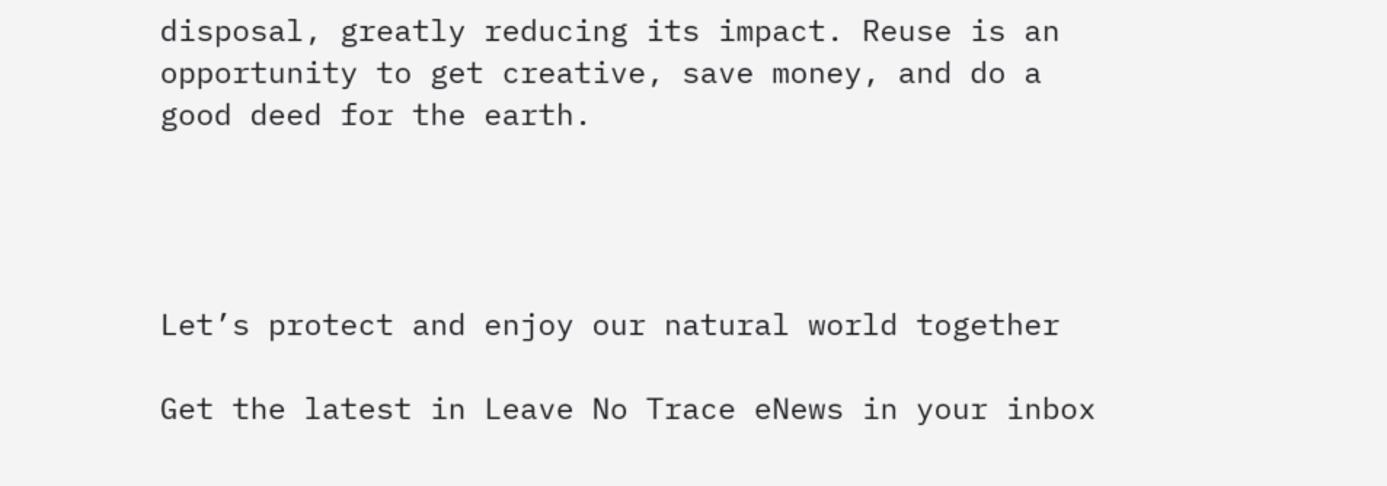disposal, greatly reducing its impact. Reuse is an opportunity to get creative, save money, and do a good deed for the earth.




Let’s protect and enjoy our natural world together

Get the latest in Leave No Trace eNews in your inbox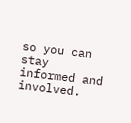so you can stay informed and involved.